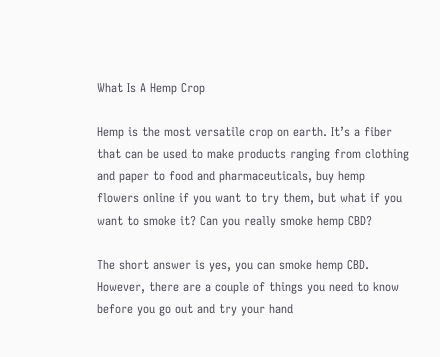What Is A Hemp Crop

Hemp is the most versatile crop on earth. It’s a fiber that can be used to make products ranging from clothing and paper to food and pharmaceuticals, buy hemp flowers online if you want to try them, but what if you want to smoke it? Can you really smoke hemp CBD?

The short answer is yes, you can smoke hemp CBD. However, there are a couple of things you need to know before you go out and try your hand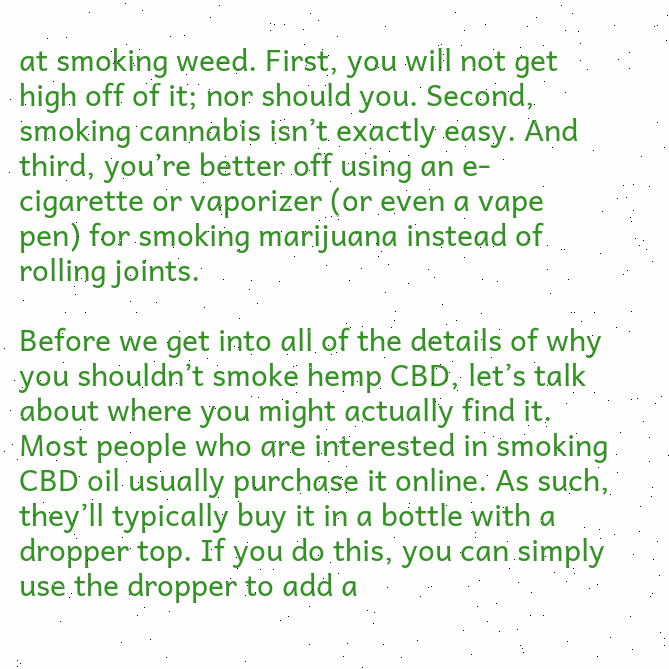at smoking weed. First, you will not get high off of it; nor should you. Second, smoking cannabis isn’t exactly easy. And third, you’re better off using an e-cigarette or vaporizer (or even a vape pen) for smoking marijuana instead of rolling joints.

Before we get into all of the details of why you shouldn’t smoke hemp CBD, let’s talk about where you might actually find it. Most people who are interested in smoking CBD oil usually purchase it online. As such, they’ll typically buy it in a bottle with a dropper top. If you do this, you can simply use the dropper to add a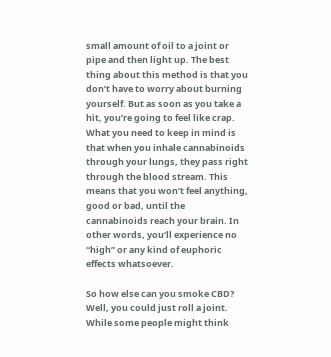small amount of oil to a joint or pipe and then light up. The best thing about this method is that you don’t have to worry about burning yourself. But as soon as you take a hit, you’re going to feel like crap. What you need to keep in mind is that when you inhale cannabinoids through your lungs, they pass right through the blood stream. This means that you won’t feel anything, good or bad, until the cannabinoids reach your brain. In other words, you’ll experience no “high” or any kind of euphoric effects whatsoever.

So how else can you smoke CBD? Well, you could just roll a joint. While some people might think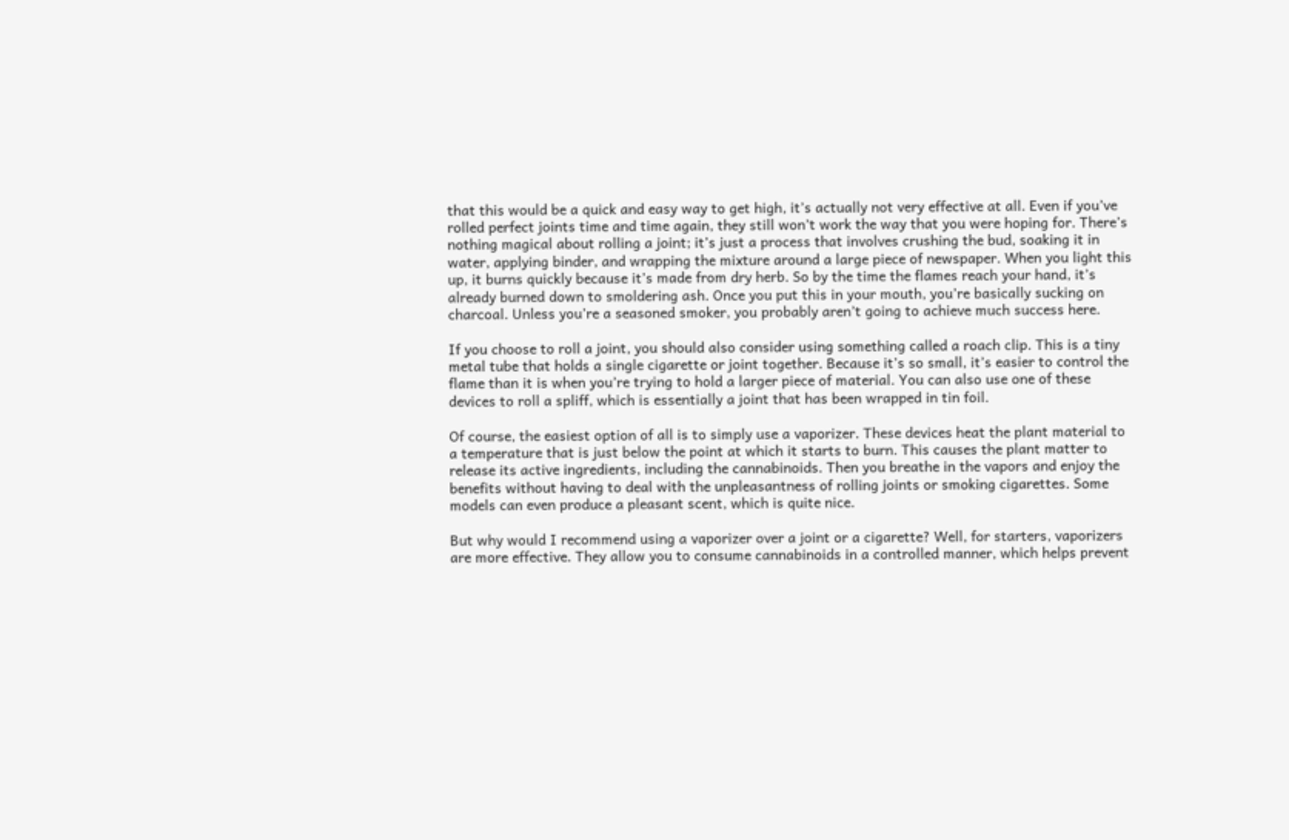that this would be a quick and easy way to get high, it’s actually not very effective at all. Even if you’ve rolled perfect joints time and time again, they still won’t work the way that you were hoping for. There’s nothing magical about rolling a joint; it’s just a process that involves crushing the bud, soaking it in water, applying binder, and wrapping the mixture around a large piece of newspaper. When you light this up, it burns quickly because it’s made from dry herb. So by the time the flames reach your hand, it’s already burned down to smoldering ash. Once you put this in your mouth, you’re basically sucking on charcoal. Unless you’re a seasoned smoker, you probably aren’t going to achieve much success here.

If you choose to roll a joint, you should also consider using something called a roach clip. This is a tiny metal tube that holds a single cigarette or joint together. Because it’s so small, it’s easier to control the flame than it is when you’re trying to hold a larger piece of material. You can also use one of these devices to roll a spliff, which is essentially a joint that has been wrapped in tin foil.

Of course, the easiest option of all is to simply use a vaporizer. These devices heat the plant material to a temperature that is just below the point at which it starts to burn. This causes the plant matter to release its active ingredients, including the cannabinoids. Then you breathe in the vapors and enjoy the benefits without having to deal with the unpleasantness of rolling joints or smoking cigarettes. Some models can even produce a pleasant scent, which is quite nice.

But why would I recommend using a vaporizer over a joint or a cigarette? Well, for starters, vaporizers are more effective. They allow you to consume cannabinoids in a controlled manner, which helps prevent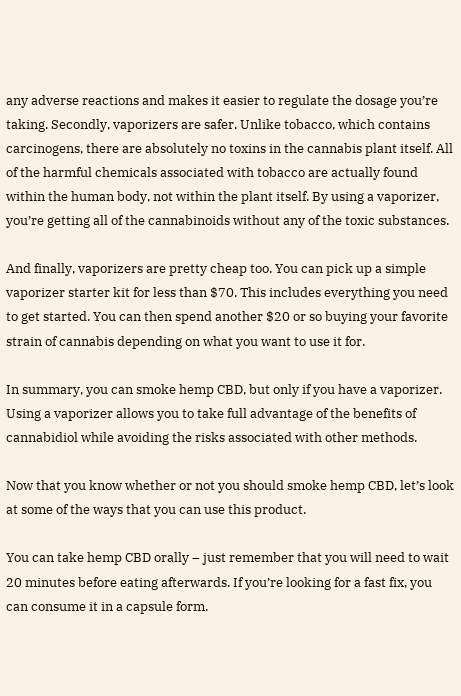any adverse reactions and makes it easier to regulate the dosage you’re taking. Secondly, vaporizers are safer. Unlike tobacco, which contains carcinogens, there are absolutely no toxins in the cannabis plant itself. All of the harmful chemicals associated with tobacco are actually found within the human body, not within the plant itself. By using a vaporizer, you’re getting all of the cannabinoids without any of the toxic substances.

And finally, vaporizers are pretty cheap too. You can pick up a simple vaporizer starter kit for less than $70. This includes everything you need to get started. You can then spend another $20 or so buying your favorite strain of cannabis depending on what you want to use it for.

In summary, you can smoke hemp CBD, but only if you have a vaporizer. Using a vaporizer allows you to take full advantage of the benefits of cannabidiol while avoiding the risks associated with other methods.

Now that you know whether or not you should smoke hemp CBD, let’s look at some of the ways that you can use this product.

You can take hemp CBD orally – just remember that you will need to wait 20 minutes before eating afterwards. If you’re looking for a fast fix, you can consume it in a capsule form.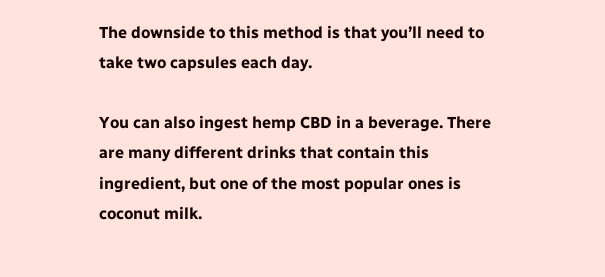The downside to this method is that you’ll need to take two capsules each day.

You can also ingest hemp CBD in a beverage. There are many different drinks that contain this ingredient, but one of the most popular ones is coconut milk.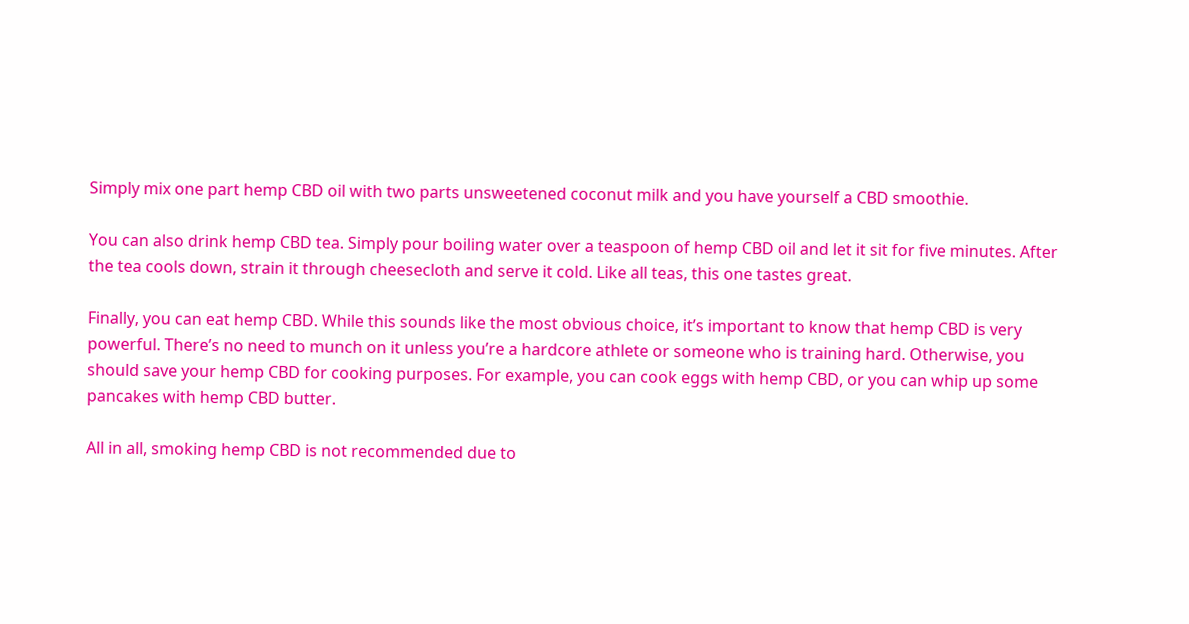Simply mix one part hemp CBD oil with two parts unsweetened coconut milk and you have yourself a CBD smoothie.

You can also drink hemp CBD tea. Simply pour boiling water over a teaspoon of hemp CBD oil and let it sit for five minutes. After the tea cools down, strain it through cheesecloth and serve it cold. Like all teas, this one tastes great.

Finally, you can eat hemp CBD. While this sounds like the most obvious choice, it’s important to know that hemp CBD is very powerful. There’s no need to munch on it unless you’re a hardcore athlete or someone who is training hard. Otherwise, you should save your hemp CBD for cooking purposes. For example, you can cook eggs with hemp CBD, or you can whip up some pancakes with hemp CBD butter.

All in all, smoking hemp CBD is not recommended due to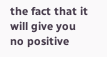the fact that it will give you no positive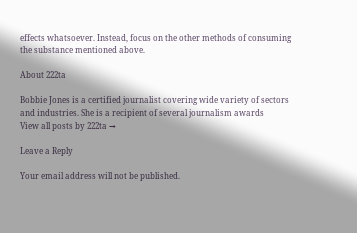effects whatsoever. Instead, focus on the other methods of consuming the substance mentioned above.

About 222ta

Bobbie Jones is a certified journalist covering wide variety of sectors and industries. She is a recipient of several journalism awards
View all posts by 222ta →

Leave a Reply

Your email address will not be published.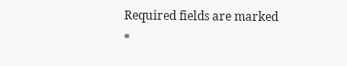Required fields are marked *